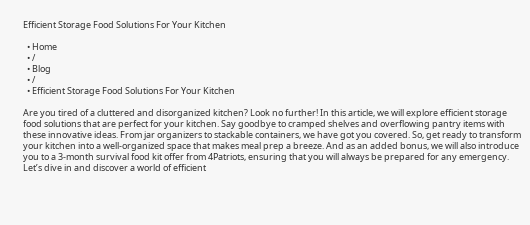Efficient Storage Food Solutions For Your Kitchen

  • Home
  • /
  • Blog
  • /
  • Efficient Storage Food Solutions For Your Kitchen

Are you tired of a cluttered and disorganized kitchen? Look no further! In this article, we will explore efficient storage food solutions that are perfect for your kitchen. Say goodbye to cramped shelves and overflowing pantry items with these innovative ideas. From jar organizers to stackable containers, we have got you covered. So, get ready to transform your kitchen into a well-organized space that makes meal prep a breeze. And as an added bonus, we will also introduce you to a 3-month survival food kit offer from 4Patriots, ensuring that you will always be prepared for any emergency. Let’s dive in and discover a world of efficient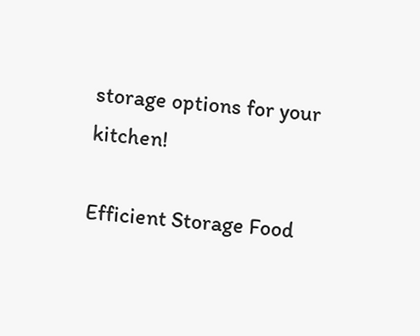storage options for your kitchen!

Efficient Storage Food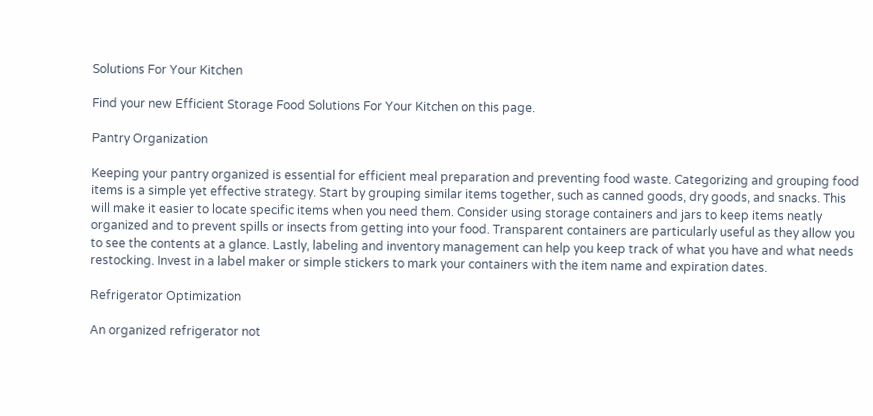Solutions For Your Kitchen

Find your new Efficient Storage Food Solutions For Your Kitchen on this page.

Pantry Organization

Keeping your pantry organized is essential for efficient meal preparation and preventing food waste. Categorizing and grouping food items is a simple yet effective strategy. Start by grouping similar items together, such as canned goods, dry goods, and snacks. This will make it easier to locate specific items when you need them. Consider using storage containers and jars to keep items neatly organized and to prevent spills or insects from getting into your food. Transparent containers are particularly useful as they allow you to see the contents at a glance. Lastly, labeling and inventory management can help you keep track of what you have and what needs restocking. Invest in a label maker or simple stickers to mark your containers with the item name and expiration dates.

Refrigerator Optimization

An organized refrigerator not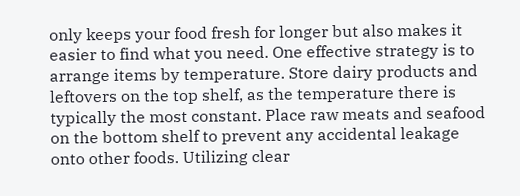only keeps your food fresh for longer but also makes it easier to find what you need. One effective strategy is to arrange items by temperature. Store dairy products and leftovers on the top shelf, as the temperature there is typically the most constant. Place raw meats and seafood on the bottom shelf to prevent any accidental leakage onto other foods. Utilizing clear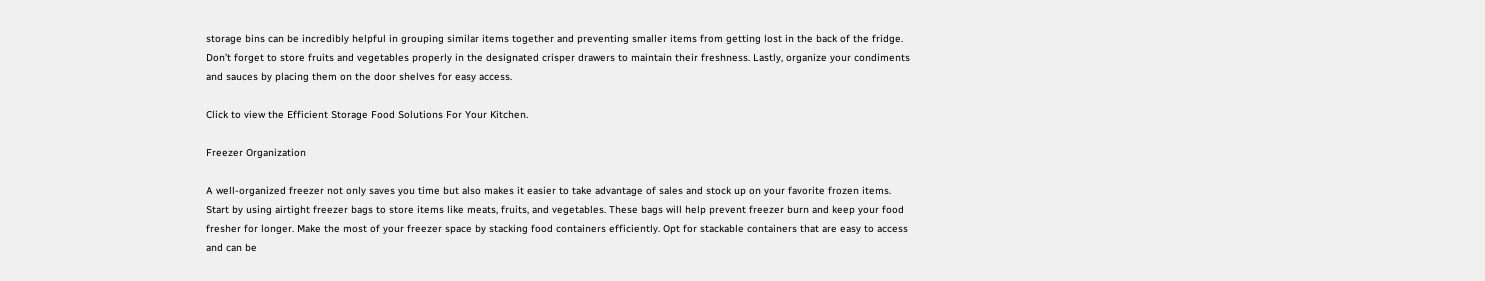storage bins can be incredibly helpful in grouping similar items together and preventing smaller items from getting lost in the back of the fridge. Don’t forget to store fruits and vegetables properly in the designated crisper drawers to maintain their freshness. Lastly, organize your condiments and sauces by placing them on the door shelves for easy access.

Click to view the Efficient Storage Food Solutions For Your Kitchen.

Freezer Organization

A well-organized freezer not only saves you time but also makes it easier to take advantage of sales and stock up on your favorite frozen items. Start by using airtight freezer bags to store items like meats, fruits, and vegetables. These bags will help prevent freezer burn and keep your food fresher for longer. Make the most of your freezer space by stacking food containers efficiently. Opt for stackable containers that are easy to access and can be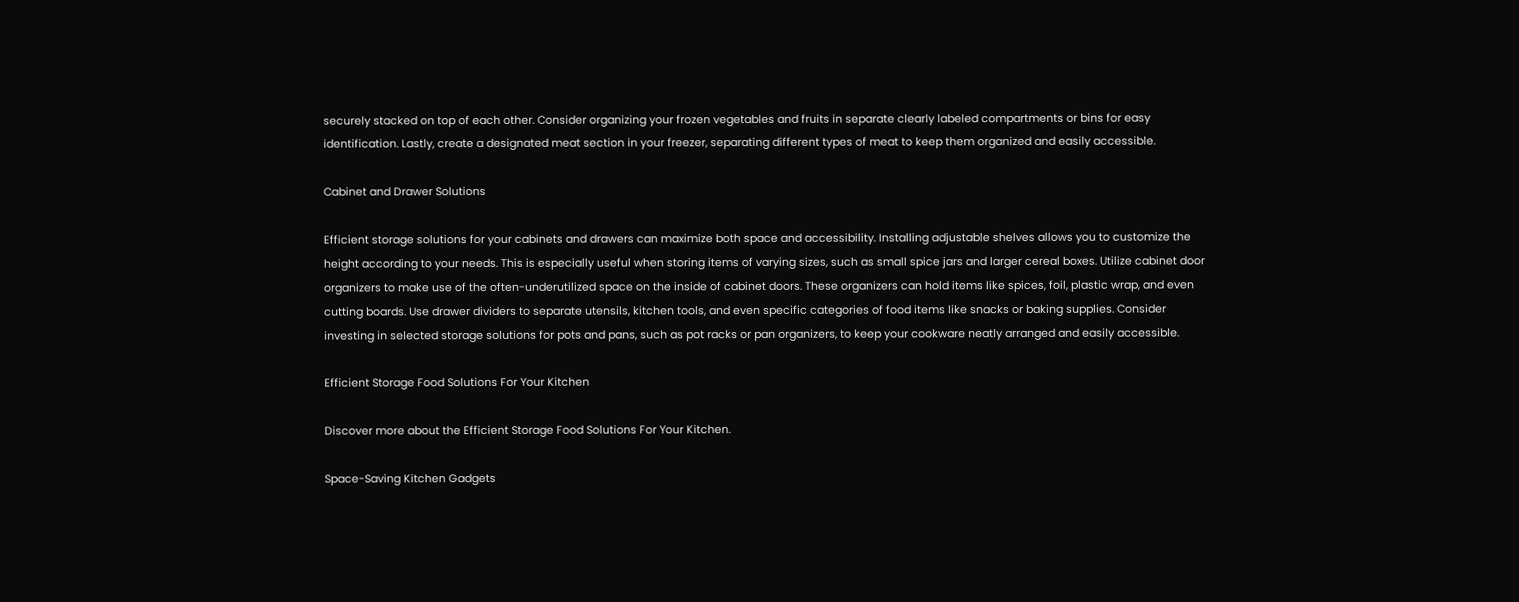securely stacked on top of each other. Consider organizing your frozen vegetables and fruits in separate clearly labeled compartments or bins for easy identification. Lastly, create a designated meat section in your freezer, separating different types of meat to keep them organized and easily accessible.

Cabinet and Drawer Solutions

Efficient storage solutions for your cabinets and drawers can maximize both space and accessibility. Installing adjustable shelves allows you to customize the height according to your needs. This is especially useful when storing items of varying sizes, such as small spice jars and larger cereal boxes. Utilize cabinet door organizers to make use of the often-underutilized space on the inside of cabinet doors. These organizers can hold items like spices, foil, plastic wrap, and even cutting boards. Use drawer dividers to separate utensils, kitchen tools, and even specific categories of food items like snacks or baking supplies. Consider investing in selected storage solutions for pots and pans, such as pot racks or pan organizers, to keep your cookware neatly arranged and easily accessible.

Efficient Storage Food Solutions For Your Kitchen

Discover more about the Efficient Storage Food Solutions For Your Kitchen.

Space-Saving Kitchen Gadgets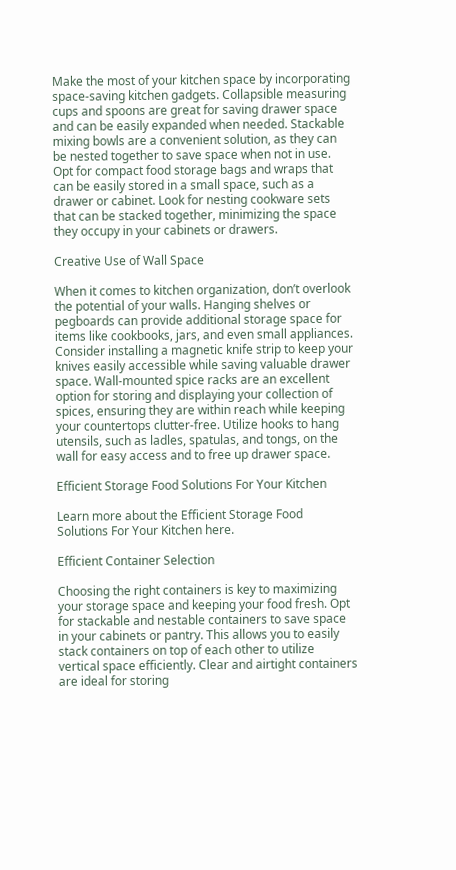Make the most of your kitchen space by incorporating space-saving kitchen gadgets. Collapsible measuring cups and spoons are great for saving drawer space and can be easily expanded when needed. Stackable mixing bowls are a convenient solution, as they can be nested together to save space when not in use. Opt for compact food storage bags and wraps that can be easily stored in a small space, such as a drawer or cabinet. Look for nesting cookware sets that can be stacked together, minimizing the space they occupy in your cabinets or drawers.

Creative Use of Wall Space

When it comes to kitchen organization, don’t overlook the potential of your walls. Hanging shelves or pegboards can provide additional storage space for items like cookbooks, jars, and even small appliances. Consider installing a magnetic knife strip to keep your knives easily accessible while saving valuable drawer space. Wall-mounted spice racks are an excellent option for storing and displaying your collection of spices, ensuring they are within reach while keeping your countertops clutter-free. Utilize hooks to hang utensils, such as ladles, spatulas, and tongs, on the wall for easy access and to free up drawer space.

Efficient Storage Food Solutions For Your Kitchen

Learn more about the Efficient Storage Food Solutions For Your Kitchen here.

Efficient Container Selection

Choosing the right containers is key to maximizing your storage space and keeping your food fresh. Opt for stackable and nestable containers to save space in your cabinets or pantry. This allows you to easily stack containers on top of each other to utilize vertical space efficiently. Clear and airtight containers are ideal for storing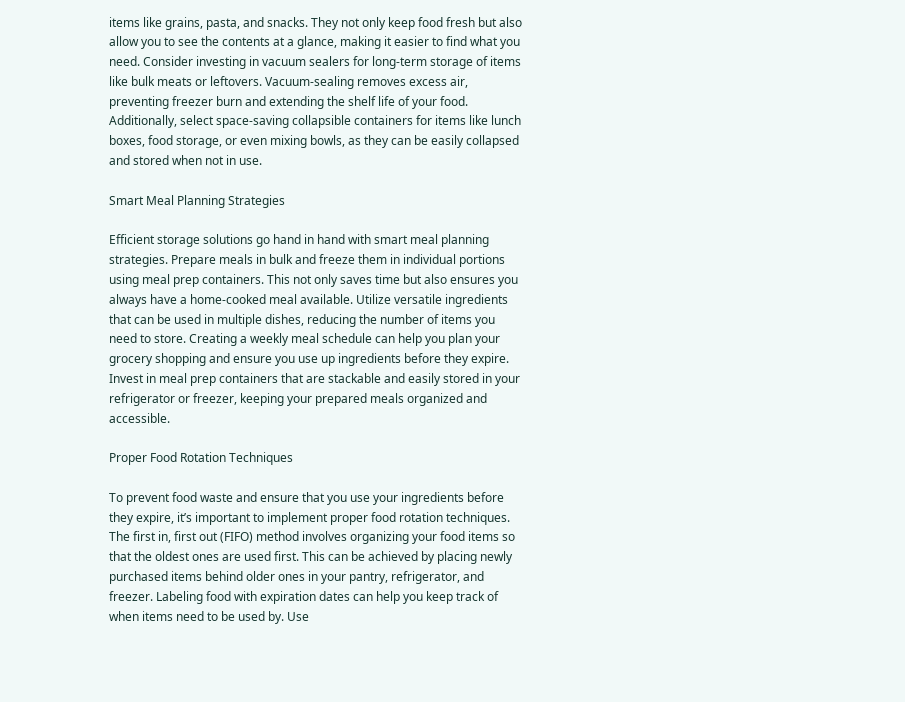items like grains, pasta, and snacks. They not only keep food fresh but also allow you to see the contents at a glance, making it easier to find what you need. Consider investing in vacuum sealers for long-term storage of items like bulk meats or leftovers. Vacuum-sealing removes excess air, preventing freezer burn and extending the shelf life of your food. Additionally, select space-saving collapsible containers for items like lunch boxes, food storage, or even mixing bowls, as they can be easily collapsed and stored when not in use.

Smart Meal Planning Strategies

Efficient storage solutions go hand in hand with smart meal planning strategies. Prepare meals in bulk and freeze them in individual portions using meal prep containers. This not only saves time but also ensures you always have a home-cooked meal available. Utilize versatile ingredients that can be used in multiple dishes, reducing the number of items you need to store. Creating a weekly meal schedule can help you plan your grocery shopping and ensure you use up ingredients before they expire. Invest in meal prep containers that are stackable and easily stored in your refrigerator or freezer, keeping your prepared meals organized and accessible.

Proper Food Rotation Techniques

To prevent food waste and ensure that you use your ingredients before they expire, it’s important to implement proper food rotation techniques. The first in, first out (FIFO) method involves organizing your food items so that the oldest ones are used first. This can be achieved by placing newly purchased items behind older ones in your pantry, refrigerator, and freezer. Labeling food with expiration dates can help you keep track of when items need to be used by. Use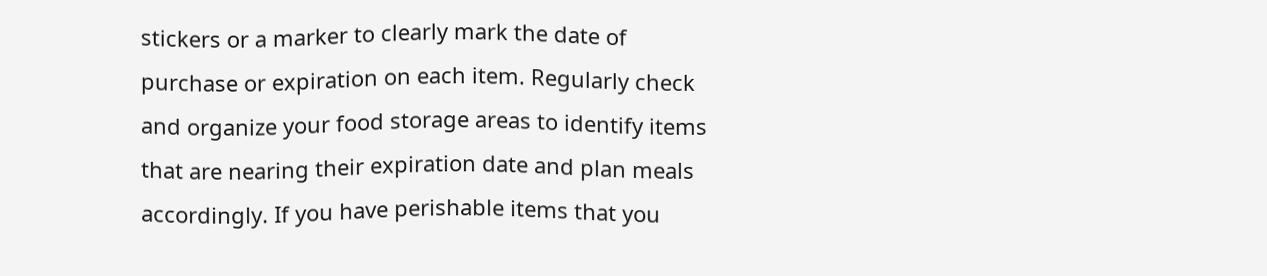stickers or a marker to clearly mark the date of purchase or expiration on each item. Regularly check and organize your food storage areas to identify items that are nearing their expiration date and plan meals accordingly. If you have perishable items that you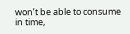won’t be able to consume in time,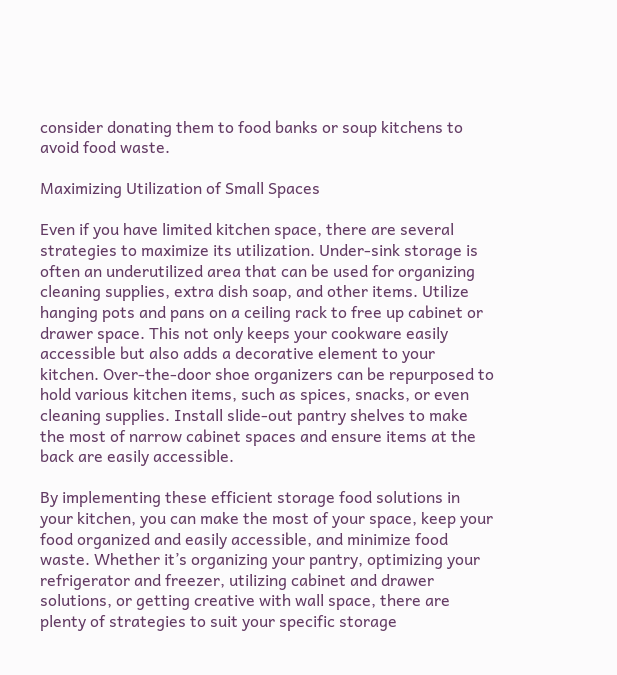consider donating them to food banks or soup kitchens to avoid food waste.

Maximizing Utilization of Small Spaces

Even if you have limited kitchen space, there are several strategies to maximize its utilization. Under-sink storage is often an underutilized area that can be used for organizing cleaning supplies, extra dish soap, and other items. Utilize hanging pots and pans on a ceiling rack to free up cabinet or drawer space. This not only keeps your cookware easily accessible but also adds a decorative element to your kitchen. Over-the-door shoe organizers can be repurposed to hold various kitchen items, such as spices, snacks, or even cleaning supplies. Install slide-out pantry shelves to make the most of narrow cabinet spaces and ensure items at the back are easily accessible.

By implementing these efficient storage food solutions in your kitchen, you can make the most of your space, keep your food organized and easily accessible, and minimize food waste. Whether it’s organizing your pantry, optimizing your refrigerator and freezer, utilizing cabinet and drawer solutions, or getting creative with wall space, there are plenty of strategies to suit your specific storage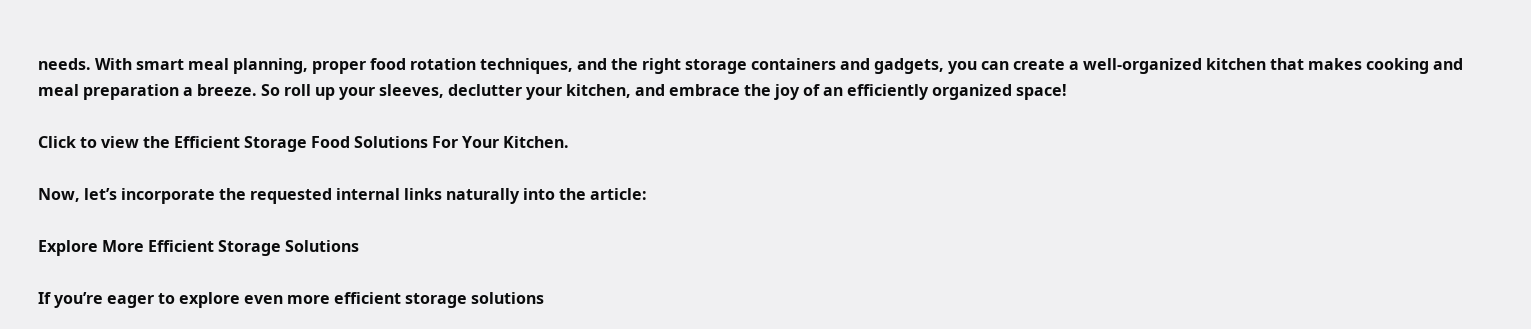needs. With smart meal planning, proper food rotation techniques, and the right storage containers and gadgets, you can create a well-organized kitchen that makes cooking and meal preparation a breeze. So roll up your sleeves, declutter your kitchen, and embrace the joy of an efficiently organized space!

Click to view the Efficient Storage Food Solutions For Your Kitchen.

Now, let’s incorporate the requested internal links naturally into the article:

Explore More Efficient Storage Solutions

If you’re eager to explore even more efficient storage solutions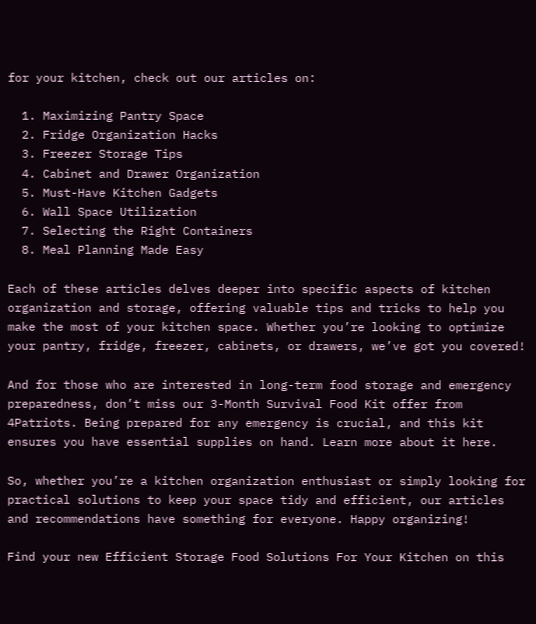for your kitchen, check out our articles on:

  1. Maximizing Pantry Space
  2. Fridge Organization Hacks
  3. Freezer Storage Tips
  4. Cabinet and Drawer Organization
  5. Must-Have Kitchen Gadgets
  6. Wall Space Utilization
  7. Selecting the Right Containers
  8. Meal Planning Made Easy

Each of these articles delves deeper into specific aspects of kitchen organization and storage, offering valuable tips and tricks to help you make the most of your kitchen space. Whether you’re looking to optimize your pantry, fridge, freezer, cabinets, or drawers, we’ve got you covered!

And for those who are interested in long-term food storage and emergency preparedness, don’t miss our 3-Month Survival Food Kit offer from 4Patriots. Being prepared for any emergency is crucial, and this kit ensures you have essential supplies on hand. Learn more about it here.

So, whether you’re a kitchen organization enthusiast or simply looking for practical solutions to keep your space tidy and efficient, our articles and recommendations have something for everyone. Happy organizing!

Find your new Efficient Storage Food Solutions For Your Kitchen on this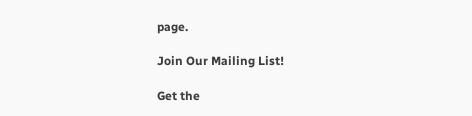page.

Join Our Mailing List!

Get the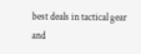best deals in tactical gear and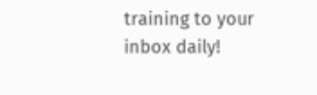training to your inbox daily!